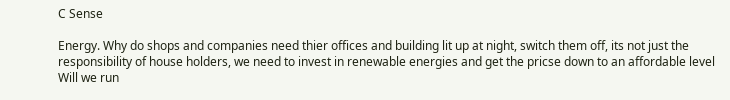C Sense

Energy. Why do shops and companies need thier offices and building lit up at night, switch them off, its not just the responsibility of house holders, we need to invest in renewable energies and get the pricse down to an affordable level
Will we run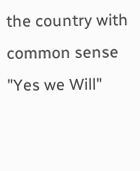the country with common sense
"Yes we Will"